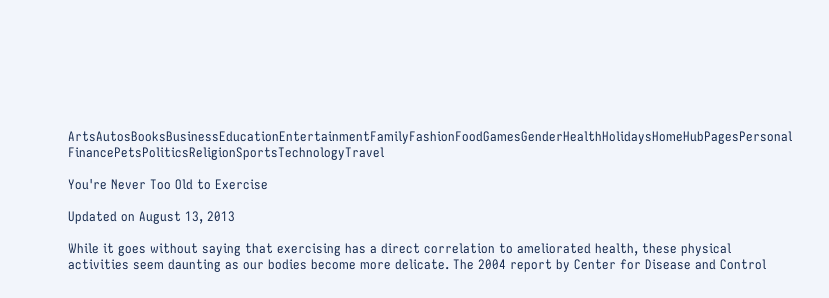ArtsAutosBooksBusinessEducationEntertainmentFamilyFashionFoodGamesGenderHealthHolidaysHomeHubPagesPersonal FinancePetsPoliticsReligionSportsTechnologyTravel

You're Never Too Old to Exercise

Updated on August 13, 2013

While it goes without saying that exercising has a direct correlation to ameliorated health, these physical activities seem daunting as our bodies become more delicate. The 2004 report by Center for Disease and Control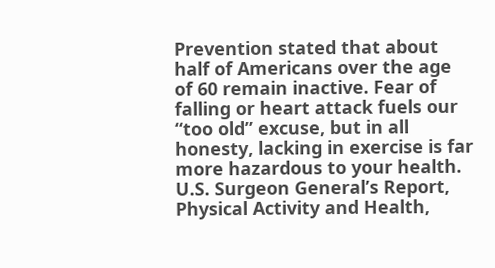Prevention stated that about half of Americans over the age of 60 remain inactive. Fear of falling or heart attack fuels our “too old” excuse, but in all honesty, lacking in exercise is far more hazardous to your health. U.S. Surgeon General’s Report, Physical Activity and Health,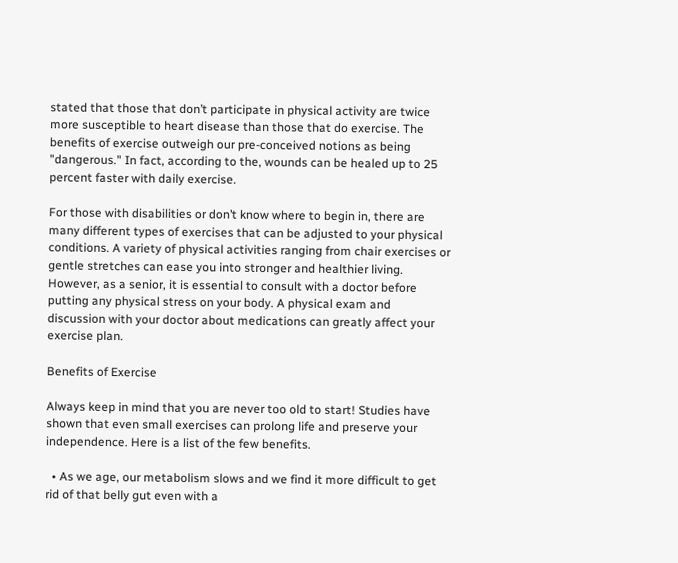stated that those that don’t participate in physical activity are twice more susceptible to heart disease than those that do exercise. The benefits of exercise outweigh our pre-conceived notions as being "dangerous." In fact, according to the, wounds can be healed up to 25 percent faster with daily exercise.

For those with disabilities or don’t know where to begin in, there are many different types of exercises that can be adjusted to your physical conditions. A variety of physical activities ranging from chair exercises or gentle stretches can ease you into stronger and healthier living. However, as a senior, it is essential to consult with a doctor before putting any physical stress on your body. A physical exam and discussion with your doctor about medications can greatly affect your exercise plan.

Benefits of Exercise

Always keep in mind that you are never too old to start! Studies have shown that even small exercises can prolong life and preserve your independence. Here is a list of the few benefits.

  • As we age, our metabolism slows and we find it more difficult to get rid of that belly gut even with a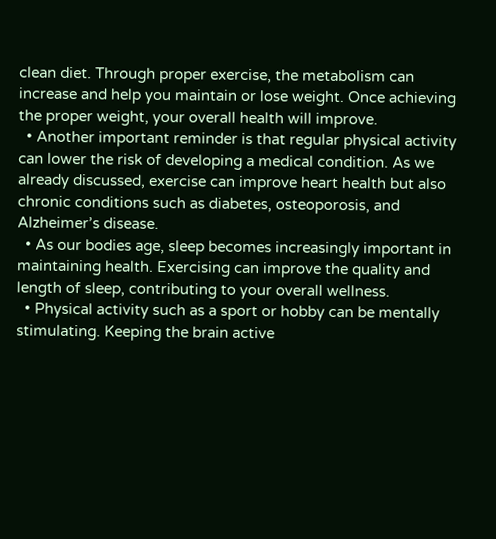clean diet. Through proper exercise, the metabolism can increase and help you maintain or lose weight. Once achieving the proper weight, your overall health will improve.
  • Another important reminder is that regular physical activity can lower the risk of developing a medical condition. As we already discussed, exercise can improve heart health but also chronic conditions such as diabetes, osteoporosis, and Alzheimer’s disease.
  • As our bodies age, sleep becomes increasingly important in maintaining health. Exercising can improve the quality and length of sleep, contributing to your overall wellness.
  • Physical activity such as a sport or hobby can be mentally stimulating. Keeping the brain active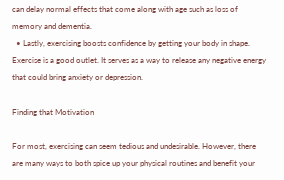can delay normal effects that come along with age such as loss of memory and dementia.
  • Lastly, exercising boosts confidence by getting your body in shape. Exercise is a good outlet. It serves as a way to release any negative energy that could bring anxiety or depression.

Finding that Motivation

For most, exercising can seem tedious and undesirable. However, there are many ways to both spice up your physical routines and benefit your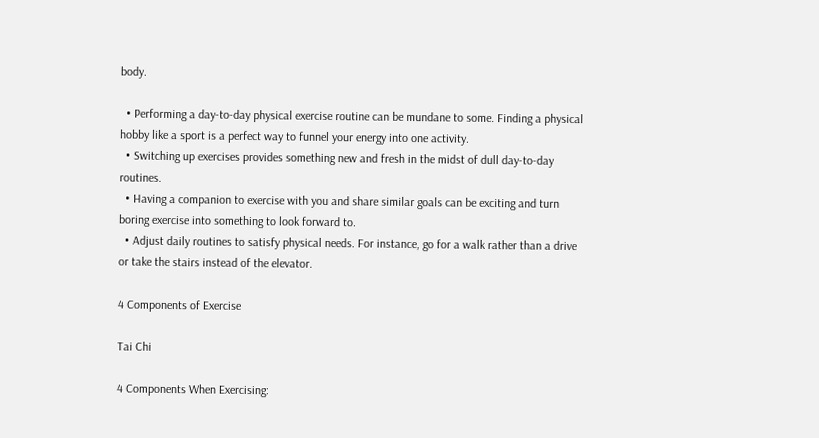body.

  • Performing a day-to-day physical exercise routine can be mundane to some. Finding a physical hobby like a sport is a perfect way to funnel your energy into one activity.
  • Switching up exercises provides something new and fresh in the midst of dull day-to-day routines.
  • Having a companion to exercise with you and share similar goals can be exciting and turn boring exercise into something to look forward to.
  • Adjust daily routines to satisfy physical needs. For instance, go for a walk rather than a drive or take the stairs instead of the elevator.

4 Components of Exercise

Tai Chi

4 Components When Exercising: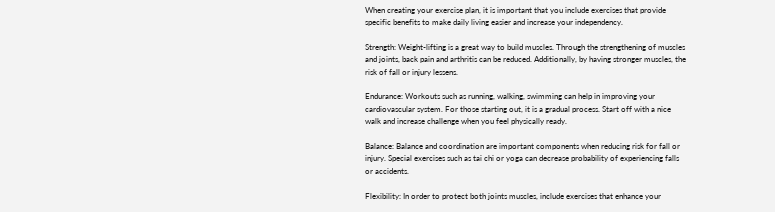When creating your exercise plan, it is important that you include exercises that provide specific benefits to make daily living easier and increase your independency.

Strength: Weight-lifting is a great way to build muscles. Through the strengthening of muscles and joints, back pain and arthritis can be reduced. Additionally, by having stronger muscles, the risk of fall or injury lessens.

Endurance: Workouts such as running, walking, swimming can help in improving your cardiovascular system. For those starting out, it is a gradual process. Start off with a nice walk and increase challenge when you feel physically ready.

Balance: Balance and coordination are important components when reducing risk for fall or injury. Special exercises such as tai chi or yoga can decrease probability of experiencing falls or accidents.

Flexibility: In order to protect both joints muscles, include exercises that enhance your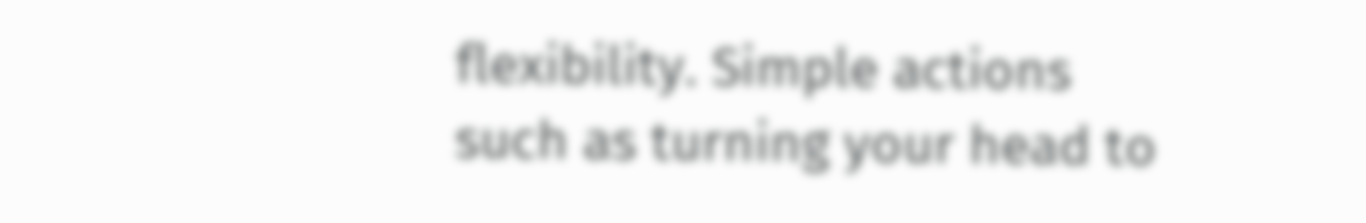flexibility. Simple actions such as turning your head to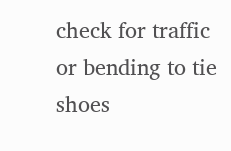check for traffic or bending to tie shoes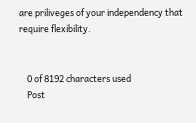are priliveges of your independency that require flexibility.


    0 of 8192 characters used
    Post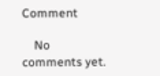Comment

    No comments yet.